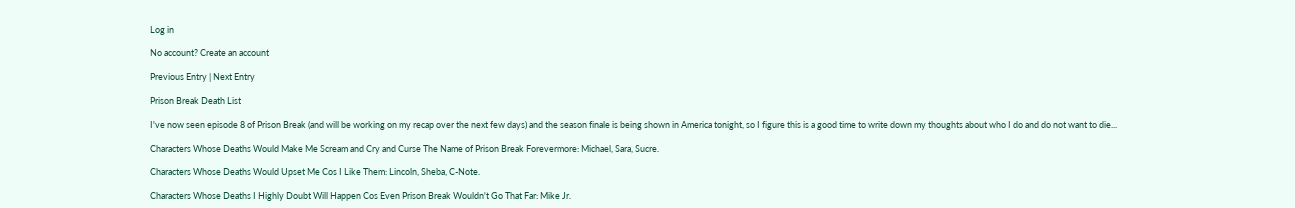Log in

No account? Create an account

Previous Entry | Next Entry

Prison Break Death List

I've now seen episode 8 of Prison Break (and will be working on my recap over the next few days) and the season finale is being shown in America tonight, so I figure this is a good time to write down my thoughts about who I do and do not want to die...

Characters Whose Deaths Would Make Me Scream and Cry and Curse The Name of Prison Break Forevermore: Michael, Sara, Sucre.

Characters Whose Deaths Would Upset Me Cos I Like Them: Lincoln, Sheba, C-Note.

Characters Whose Deaths I Highly Doubt Will Happen Cos Even Prison Break Wouldn't Go That Far: Mike Jr.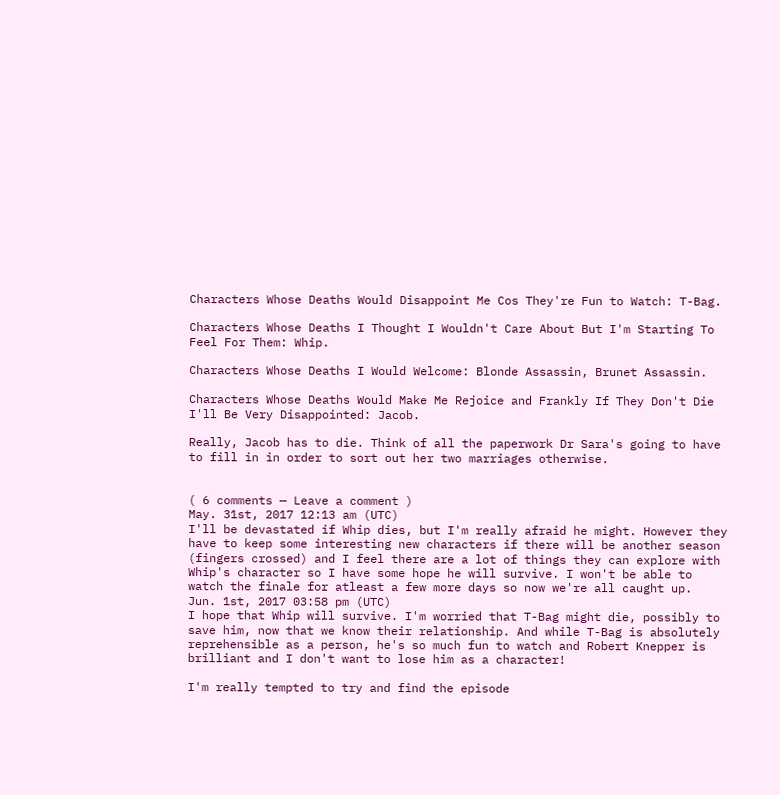Characters Whose Deaths Would Disappoint Me Cos They're Fun to Watch: T-Bag.

Characters Whose Deaths I Thought I Wouldn't Care About But I'm Starting To Feel For Them: Whip.

Characters Whose Deaths I Would Welcome: Blonde Assassin, Brunet Assassin.

Characters Whose Deaths Would Make Me Rejoice and Frankly If They Don't Die I'll Be Very Disappointed: Jacob.

Really, Jacob has to die. Think of all the paperwork Dr Sara's going to have to fill in in order to sort out her two marriages otherwise.


( 6 comments — Leave a comment )
May. 31st, 2017 12:13 am (UTC)
I'll be devastated if Whip dies, but I'm really afraid he might. However they have to keep some interesting new characters if there will be another season (fingers crossed) and I feel there are a lot of things they can explore with Whip's character so I have some hope he will survive. I won't be able to watch the finale for atleast a few more days so now we're all caught up.
Jun. 1st, 2017 03:58 pm (UTC)
I hope that Whip will survive. I'm worried that T-Bag might die, possibly to save him, now that we know their relationship. And while T-Bag is absolutely reprehensible as a person, he's so much fun to watch and Robert Knepper is brilliant and I don't want to lose him as a character!

I'm really tempted to try and find the episode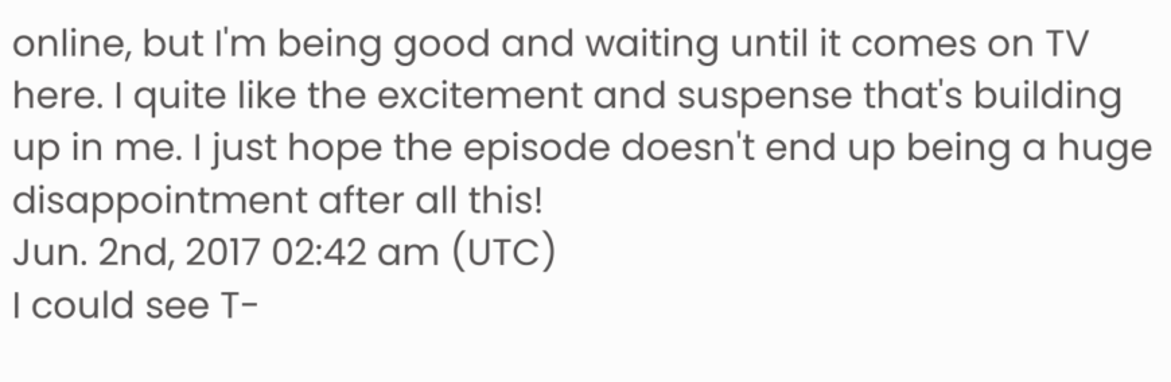online, but I'm being good and waiting until it comes on TV here. I quite like the excitement and suspense that's building up in me. I just hope the episode doesn't end up being a huge disappointment after all this!
Jun. 2nd, 2017 02:42 am (UTC)
I could see T-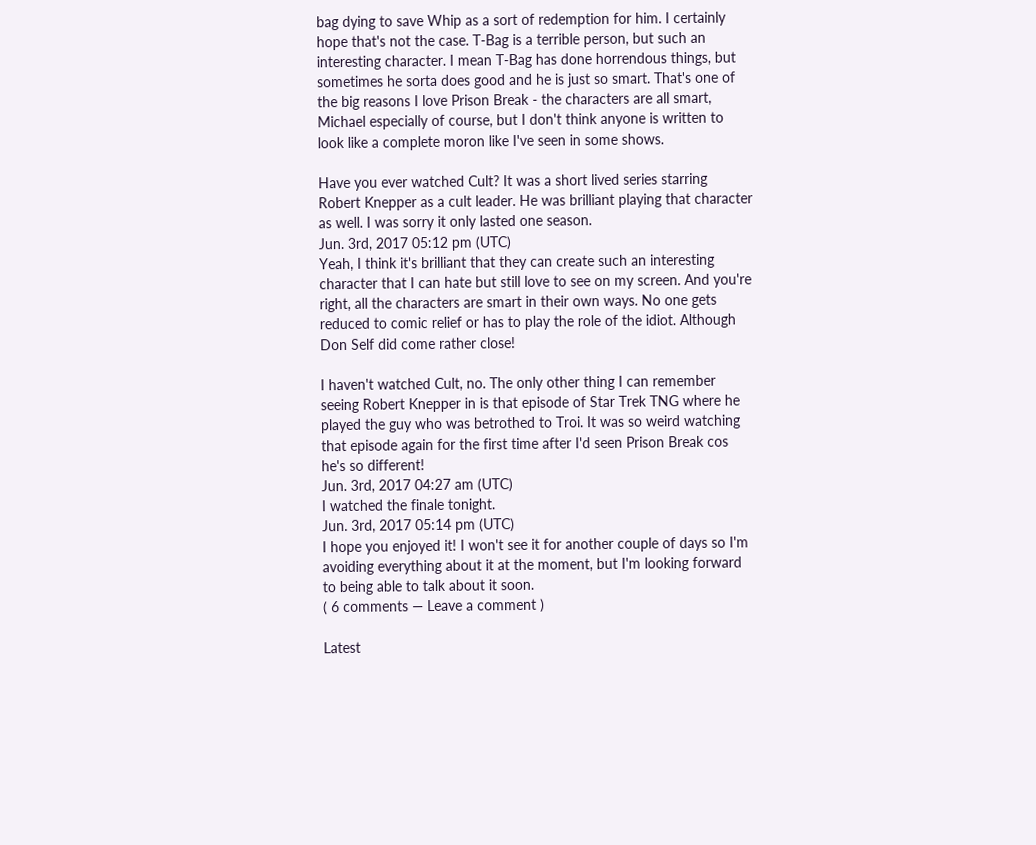bag dying to save Whip as a sort of redemption for him. I certainly hope that's not the case. T-Bag is a terrible person, but such an interesting character. I mean T-Bag has done horrendous things, but sometimes he sorta does good and he is just so smart. That's one of the big reasons I love Prison Break - the characters are all smart, Michael especially of course, but I don't think anyone is written to look like a complete moron like I've seen in some shows.

Have you ever watched Cult? It was a short lived series starring Robert Knepper as a cult leader. He was brilliant playing that character as well. I was sorry it only lasted one season.
Jun. 3rd, 2017 05:12 pm (UTC)
Yeah, I think it's brilliant that they can create such an interesting character that I can hate but still love to see on my screen. And you're right, all the characters are smart in their own ways. No one gets reduced to comic relief or has to play the role of the idiot. Although Don Self did come rather close!

I haven't watched Cult, no. The only other thing I can remember seeing Robert Knepper in is that episode of Star Trek TNG where he played the guy who was betrothed to Troi. It was so weird watching that episode again for the first time after I'd seen Prison Break cos he's so different!
Jun. 3rd, 2017 04:27 am (UTC)
I watched the finale tonight.
Jun. 3rd, 2017 05:14 pm (UTC)
I hope you enjoyed it! I won't see it for another couple of days so I'm avoiding everything about it at the moment, but I'm looking forward to being able to talk about it soon.
( 6 comments — Leave a comment )

Latest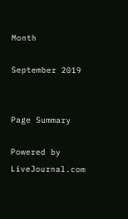Month

September 2019


Page Summary

Powered by LiveJournal.com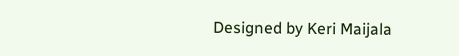Designed by Keri Maijala